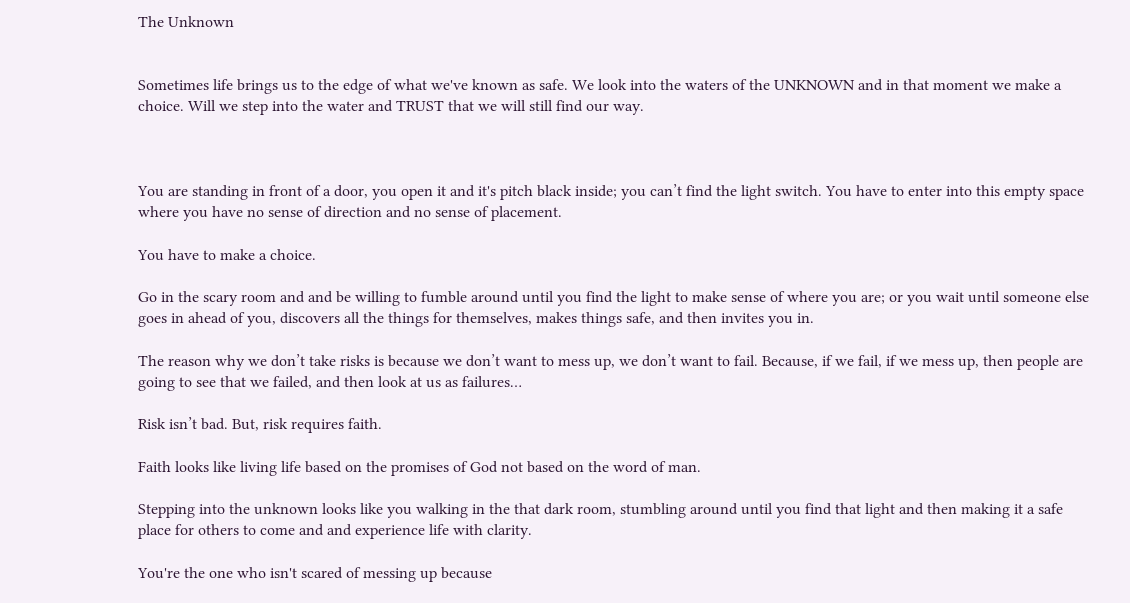The Unknown


Sometimes life brings us to the edge of what we've known as safe. We look into the waters of the UNKNOWN and in that moment we make a choice. Will we step into the water and TRUST that we will still find our way.



You are standing in front of a door, you open it and it's pitch black inside; you can’t find the light switch. You have to enter into this empty space where you have no sense of direction and no sense of placement.

You have to make a choice.

Go in the scary room and and be willing to fumble around until you find the light to make sense of where you are; or you wait until someone else goes in ahead of you, discovers all the things for themselves, makes things safe, and then invites you in.

The reason why we don’t take risks is because we don’t want to mess up, we don’t want to fail. Because, if we fail, if we mess up, then people are going to see that we failed, and then look at us as failures…

Risk isn’t bad. But, risk requires faith.

Faith looks like living life based on the promises of God not based on the word of man.

Stepping into the unknown looks like you walking in the that dark room, stumbling around until you find that light and then making it a safe place for others to come and and experience life with clarity.

You're the one who isn't scared of messing up because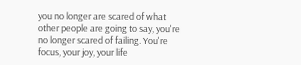you no longer are scared of what other people are going to say, you're no longer scared of failing. You're focus, your joy, your life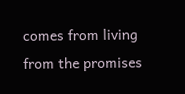comes from living from the promises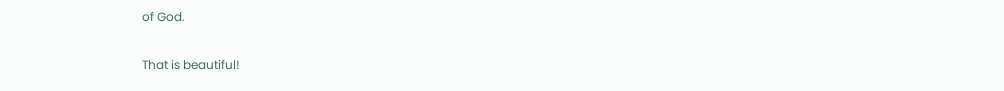of God.

That is beautiful!